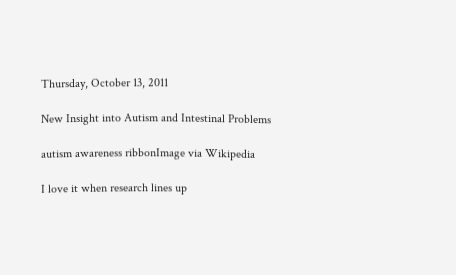Thursday, October 13, 2011

New Insight into Autism and Intestinal Problems

autism awareness ribbonImage via Wikipedia

I love it when research lines up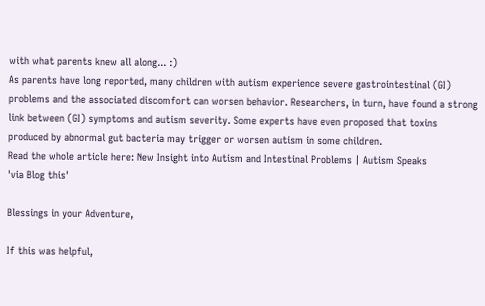with what parents knew all along... :)
As parents have long reported, many children with autism experience severe gastrointestinal (GI) problems and the associated discomfort can worsen behavior. Researchers, in turn, have found a strong link between (GI) symptoms and autism severity. Some experts have even proposed that toxins produced by abnormal gut bacteria may trigger or worsen autism in some children.
Read the whole article here: New Insight into Autism and Intestinal Problems | Autism Speaks
'via Blog this'

Blessings in your Adventure,

If this was helpful,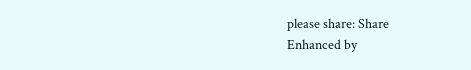please share: Share
Enhanced by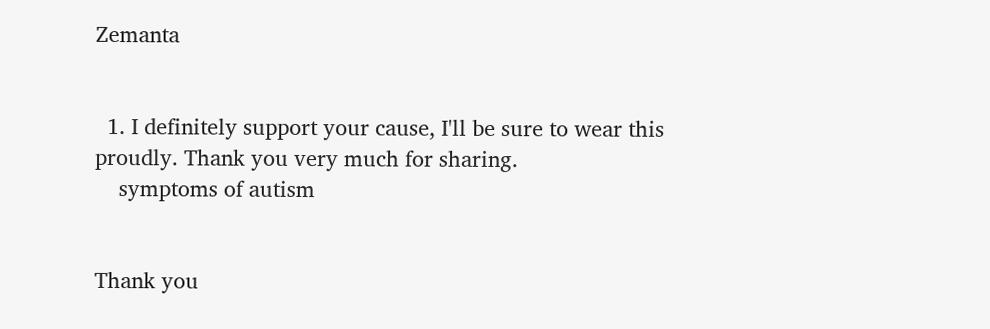Zemanta


  1. I definitely support your cause, I'll be sure to wear this proudly. Thank you very much for sharing.
    symptoms of autism


Thank you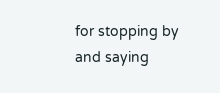for stopping by and saying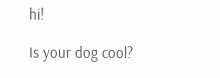hi!

Is your dog cool?